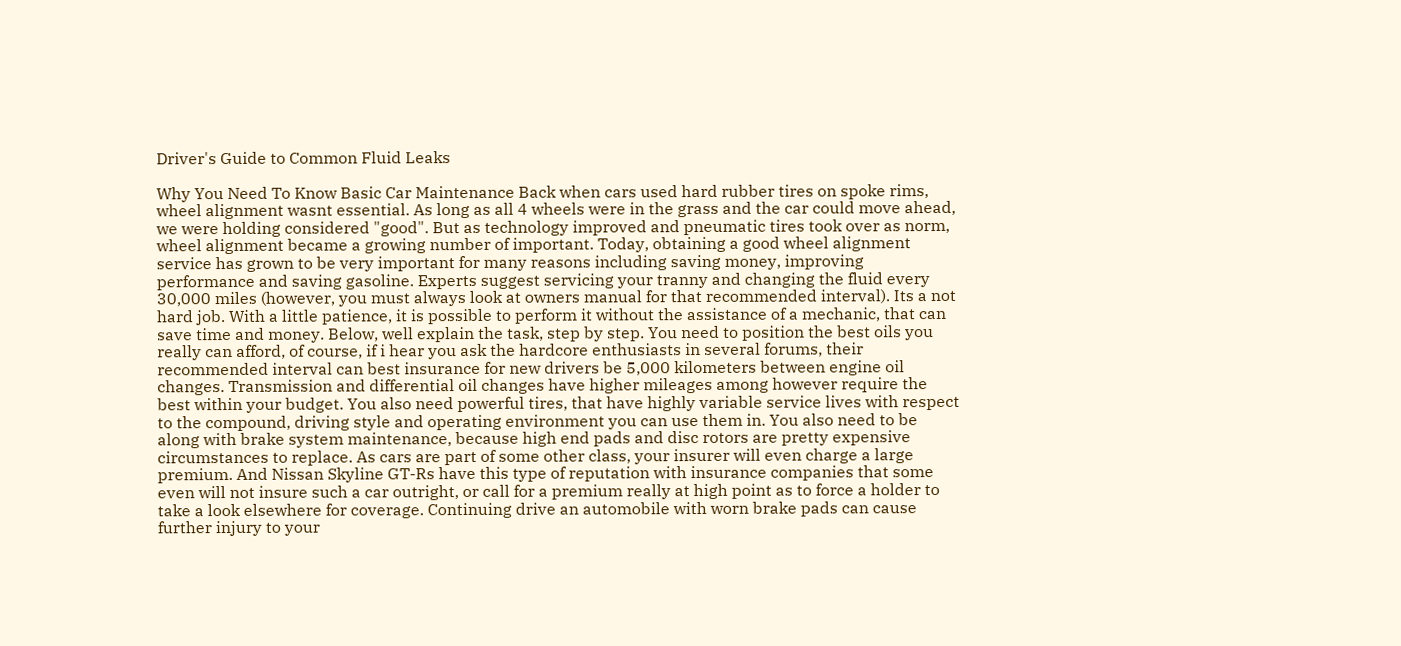Driver's Guide to Common Fluid Leaks

Why You Need To Know Basic Car Maintenance Back when cars used hard rubber tires on spoke rims, wheel alignment wasnt essential. As long as all 4 wheels were in the grass and the car could move ahead, we were holding considered "good". But as technology improved and pneumatic tires took over as norm, wheel alignment became a growing number of important. Today, obtaining a good wheel alignment service has grown to be very important for many reasons including saving money, improving performance and saving gasoline. Experts suggest servicing your tranny and changing the fluid every 30,000 miles (however, you must always look at owners manual for that recommended interval). Its a not hard job. With a little patience, it is possible to perform it without the assistance of a mechanic, that can save time and money. Below, well explain the task, step by step. You need to position the best oils you really can afford, of course, if i hear you ask the hardcore enthusiasts in several forums, their recommended interval can best insurance for new drivers be 5,000 kilometers between engine oil changes. Transmission and differential oil changes have higher mileages among however require the best within your budget. You also need powerful tires, that have highly variable service lives with respect to the compound, driving style and operating environment you can use them in. You also need to be along with brake system maintenance, because high end pads and disc rotors are pretty expensive circumstances to replace. As cars are part of some other class, your insurer will even charge a large premium. And Nissan Skyline GT-Rs have this type of reputation with insurance companies that some even will not insure such a car outright, or call for a premium really at high point as to force a holder to take a look elsewhere for coverage. Continuing drive an automobile with worn brake pads can cause further injury to your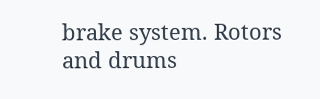brake system. Rotors and drums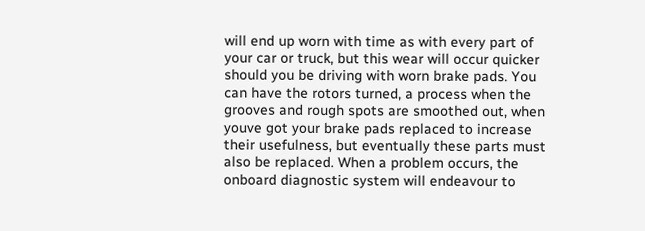will end up worn with time as with every part of your car or truck, but this wear will occur quicker should you be driving with worn brake pads. You can have the rotors turned, a process when the grooves and rough spots are smoothed out, when youve got your brake pads replaced to increase their usefulness, but eventually these parts must also be replaced. When a problem occurs, the onboard diagnostic system will endeavour to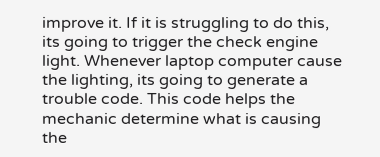improve it. If it is struggling to do this, its going to trigger the check engine light. Whenever laptop computer cause the lighting, its going to generate a trouble code. This code helps the mechanic determine what is causing the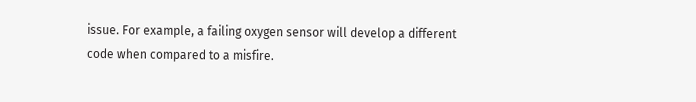issue. For example, a failing oxygen sensor will develop a different code when compared to a misfire.